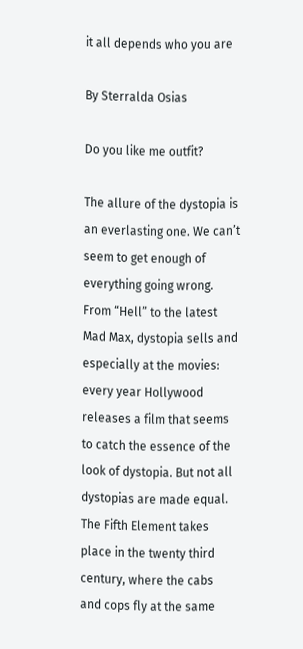it all depends who you are

By Sterralda Osias

Do you like me outfit?

The allure of the dystopia is an everlasting one. We can’t seem to get enough of everything going wrong. From “Hell” to the latest Mad Max, dystopia sells and especially at the movies: every year Hollywood releases a film that seems to catch the essence of the look of dystopia. But not all dystopias are made equal. The Fifth Element takes place in the twenty third century, where the cabs and cops fly at the same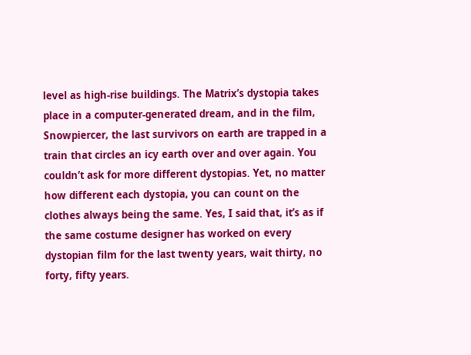level as high-rise buildings. The Matrix’s dystopia takes place in a computer-generated dream, and in the film, Snowpiercer, the last survivors on earth are trapped in a train that circles an icy earth over and over again. You couldn’t ask for more different dystopias. Yet, no matter how different each dystopia, you can count on the clothes always being the same. Yes, I said that, it’s as if the same costume designer has worked on every dystopian film for the last twenty years, wait thirty, no forty, fifty years.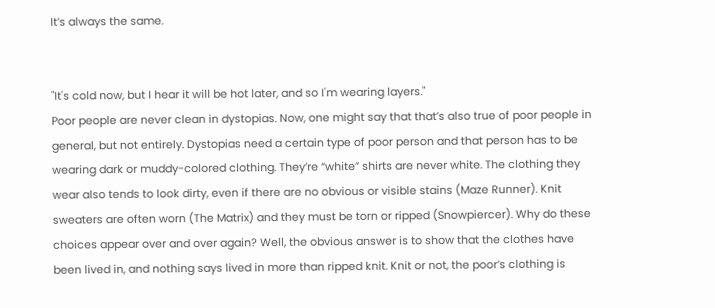It’s always the same.


"It's cold now, but I hear it will be hot later, and so I'm wearing layers."
Poor people are never clean in dystopias. Now, one might say that that’s also true of poor people in general, but not entirely. Dystopias need a certain type of poor person and that person has to be wearing dark or muddy-colored clothing. They’re “white” shirts are never white. The clothing they wear also tends to look dirty, even if there are no obvious or visible stains (Maze Runner). Knit sweaters are often worn (The Matrix) and they must be torn or ripped (Snowpiercer). Why do these choices appear over and over again? Well, the obvious answer is to show that the clothes have been lived in, and nothing says lived in more than ripped knit. Knit or not, the poor’s clothing is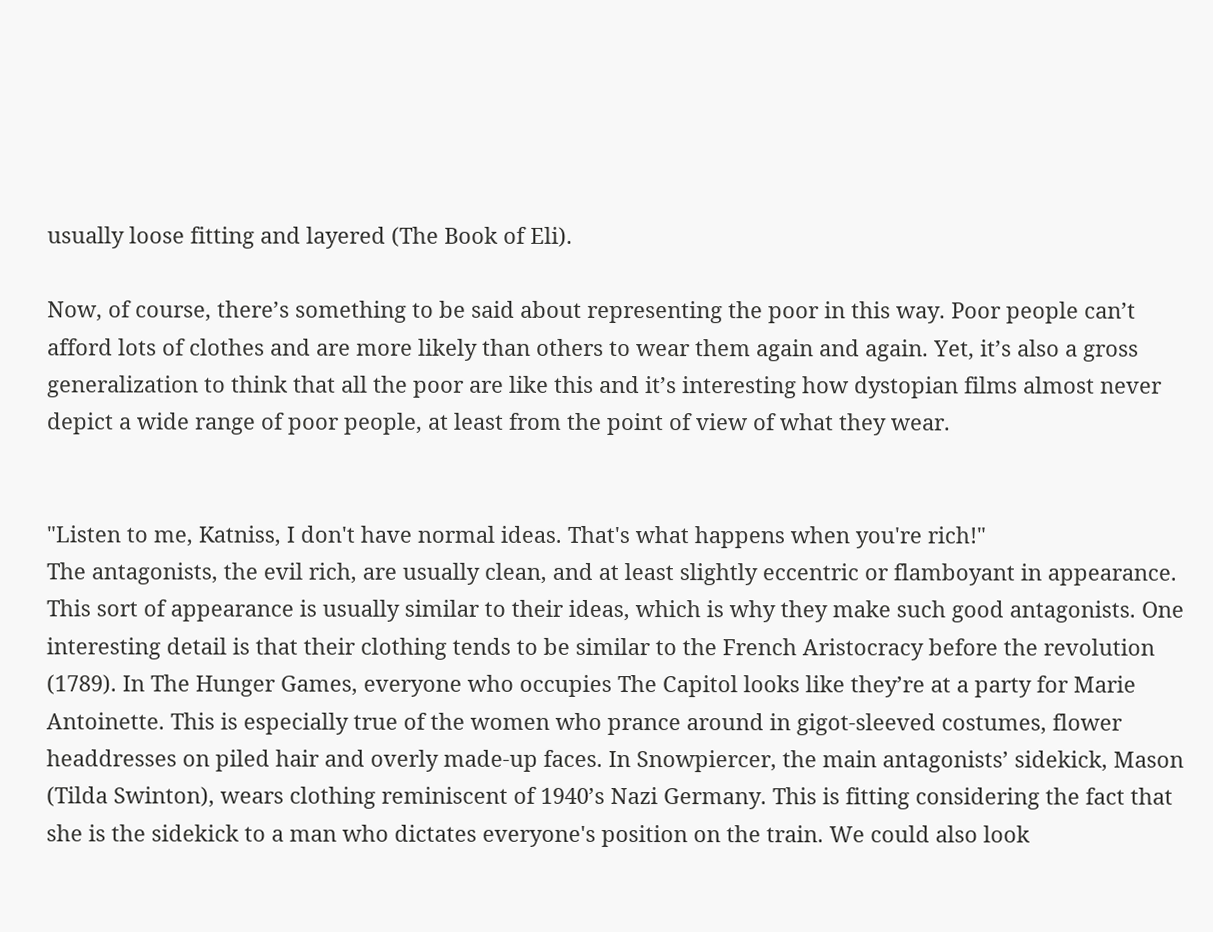usually loose fitting and layered (The Book of Eli).

Now, of course, there’s something to be said about representing the poor in this way. Poor people can’t afford lots of clothes and are more likely than others to wear them again and again. Yet, it’s also a gross generalization to think that all the poor are like this and it’s interesting how dystopian films almost never depict a wide range of poor people, at least from the point of view of what they wear.


"Listen to me, Katniss, I don't have normal ideas. That's what happens when you're rich!"
The antagonists, the evil rich, are usually clean, and at least slightly eccentric or flamboyant in appearance. This sort of appearance is usually similar to their ideas, which is why they make such good antagonists. One interesting detail is that their clothing tends to be similar to the French Aristocracy before the revolution (1789). In The Hunger Games, everyone who occupies The Capitol looks like they’re at a party for Marie Antoinette. This is especially true of the women who prance around in gigot-sleeved costumes, flower headdresses on piled hair and overly made-up faces. In Snowpiercer, the main antagonists’ sidekick, Mason (Tilda Swinton), wears clothing reminiscent of 1940’s Nazi Germany. This is fitting considering the fact that she is the sidekick to a man who dictates everyone's position on the train. We could also look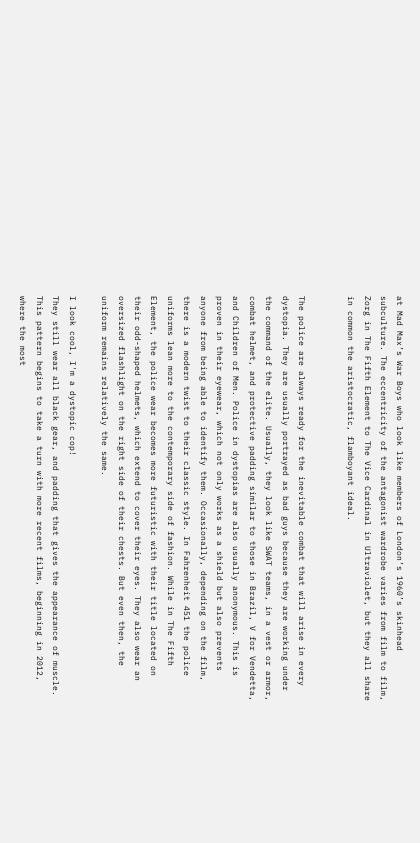at Mad Max’s War Boys who look like members of London’s 1960’s skinhead subculture. The eccentricity of the antagonist wardrobe varies from film to film, Zorg in The Fifth Element to The Vice Cardinal in Ultraviolet, but they all share in common the aristocratic, flamboyant ideal.


The police are always ready for the inevitable combat that will arise in every dystopia. They are usually portrayed as bad guys because they are working under the command of the elite. Usually, they look like SWAT teams, in a vest or armor, combat helmet, and protective padding similar to those in Brazil, V for Vendetta, and Children of Men. Police in dystopias are also usually anonymous. This is proven in their eyewear, which not only works as a shield but also prevents anyone from being able to identify them. Occasionally, depending on the film, there is a modern twist to their classic style. In Fahrenheit 451 the police uniforms lean more to the contemporary side of fashion. While in The Fifth Element, the police wear becomes more futuristic with their title located on their odd-shaped helmets, which extend to cover their eyes. They also wear an oversized flashlight on the right side of their chests. But even then, the uniform remains relatively the same.

I look cool, I'm a dystopic cop!
They still wear all black gear, and padding that gives the appearance of muscle. This pattern begins to take a turn with more recent films, beginning in 2012, where the most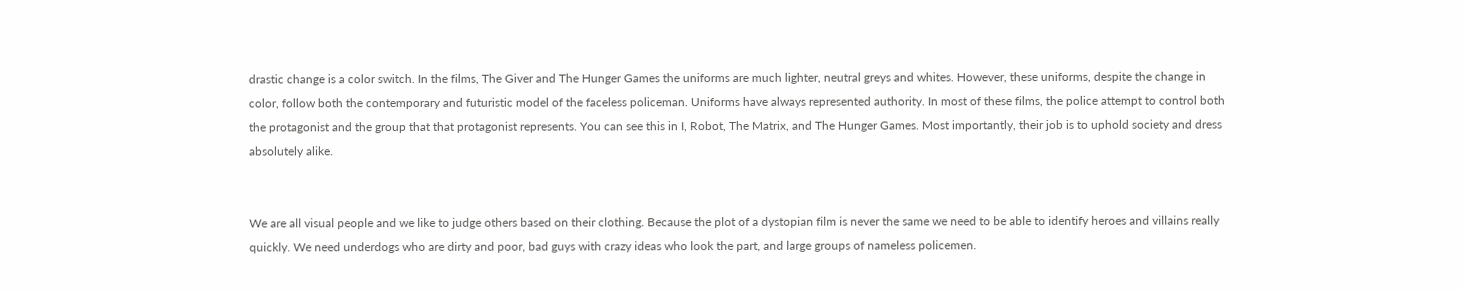drastic change is a color switch. In the films, The Giver and The Hunger Games the uniforms are much lighter, neutral greys and whites. However, these uniforms, despite the change in color, follow both the contemporary and futuristic model of the faceless policeman. Uniforms have always represented authority. In most of these films, the police attempt to control both the protagonist and the group that that protagonist represents. You can see this in I, Robot, The Matrix, and The Hunger Games. Most importantly, their job is to uphold society and dress absolutely alike.


We are all visual people and we like to judge others based on their clothing. Because the plot of a dystopian film is never the same we need to be able to identify heroes and villains really quickly. We need underdogs who are dirty and poor, bad guys with crazy ideas who look the part, and large groups of nameless policemen.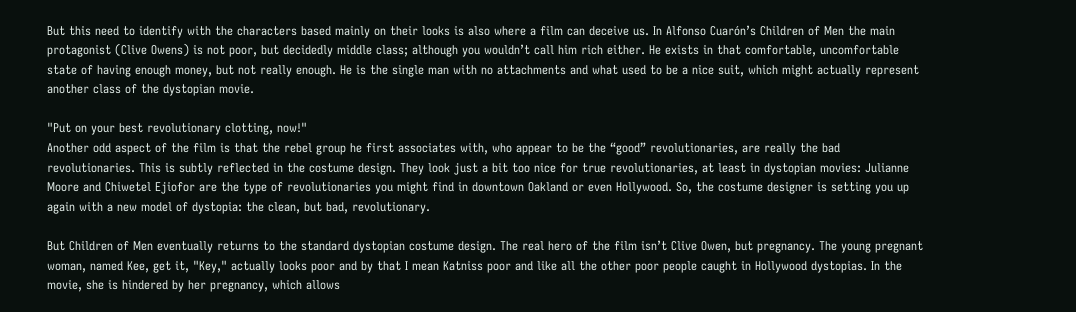But this need to identify with the characters based mainly on their looks is also where a film can deceive us. In Alfonso Cuarón’s Children of Men the main protagonist (Clive Owens) is not poor, but decidedly middle class; although you wouldn’t call him rich either. He exists in that comfortable, uncomfortable state of having enough money, but not really enough. He is the single man with no attachments and what used to be a nice suit, which might actually represent another class of the dystopian movie.

"Put on your best revolutionary clotting, now!"
Another odd aspect of the film is that the rebel group he first associates with, who appear to be the “good” revolutionaries, are really the bad revolutionaries. This is subtly reflected in the costume design. They look just a bit too nice for true revolutionaries, at least in dystopian movies: Julianne Moore and Chiwetel Ejiofor are the type of revolutionaries you might find in downtown Oakland or even Hollywood. So, the costume designer is setting you up again with a new model of dystopia: the clean, but bad, revolutionary.

But Children of Men eventually returns to the standard dystopian costume design. The real hero of the film isn’t Clive Owen, but pregnancy. The young pregnant woman, named Kee, get it, "Key," actually looks poor and by that I mean Katniss poor and like all the other poor people caught in Hollywood dystopias. In the movie, she is hindered by her pregnancy, which allows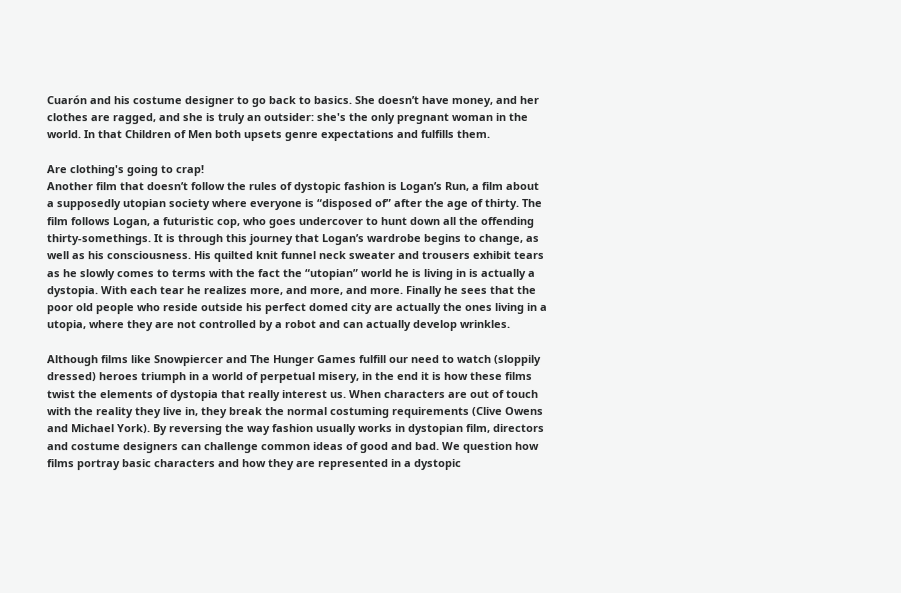Cuarón and his costume designer to go back to basics. She doesn’t have money, and her clothes are ragged, and she is truly an outsider: she's the only pregnant woman in the world. In that Children of Men both upsets genre expectations and fulfills them.

Are clothing's going to crap!
Another film that doesn’t follow the rules of dystopic fashion is Logan’s Run, a film about a supposedly utopian society where everyone is “disposed of” after the age of thirty. The film follows Logan, a futuristic cop, who goes undercover to hunt down all the offending thirty-somethings. It is through this journey that Logan’s wardrobe begins to change, as well as his consciousness. His quilted knit funnel neck sweater and trousers exhibit tears as he slowly comes to terms with the fact the “utopian” world he is living in is actually a dystopia. With each tear he realizes more, and more, and more. Finally he sees that the poor old people who reside outside his perfect domed city are actually the ones living in a utopia, where they are not controlled by a robot and can actually develop wrinkles.

Although films like Snowpiercer and The Hunger Games fulfill our need to watch (sloppily dressed) heroes triumph in a world of perpetual misery, in the end it is how these films twist the elements of dystopia that really interest us. When characters are out of touch with the reality they live in, they break the normal costuming requirements (Clive Owens and Michael York). By reversing the way fashion usually works in dystopian film, directors and costume designers can challenge common ideas of good and bad. We question how films portray basic characters and how they are represented in a dystopic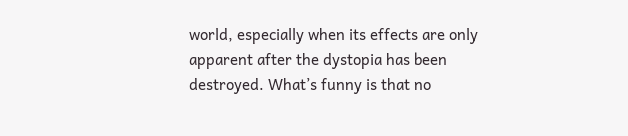world, especially when its effects are only apparent after the dystopia has been destroyed. What’s funny is that no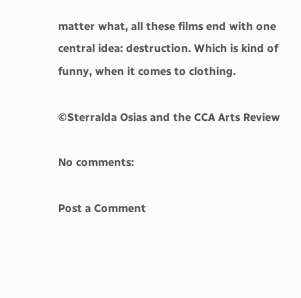matter what, all these films end with one central idea: destruction. Which is kind of funny, when it comes to clothing.

©Sterralda Osias and the CCA Arts Review

No comments:

Post a Comment